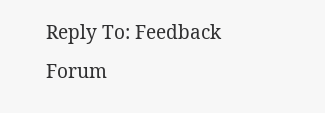Reply To: Feedback Forum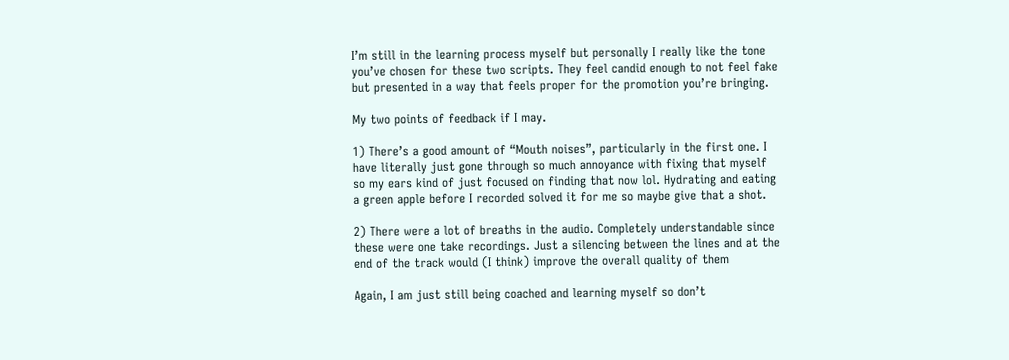I’m still in the learning process myself but personally I really like the tone you’ve chosen for these two scripts. They feel candid enough to not feel fake but presented in a way that feels proper for the promotion you’re bringing.

My two points of feedback if I may.

1) There’s a good amount of “Mouth noises”, particularly in the first one. I have literally just gone through so much annoyance with fixing that myself so my ears kind of just focused on finding that now lol. Hydrating and eating a green apple before I recorded solved it for me so maybe give that a shot.

2) There were a lot of breaths in the audio. Completely understandable since these were one take recordings. Just a silencing between the lines and at the end of the track would (I think) improve the overall quality of them

Again, I am just still being coached and learning myself so don’t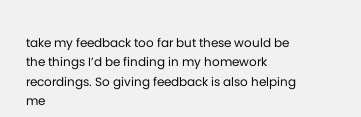take my feedback too far but these would be the things I’d be finding in my homework recordings. So giving feedback is also helping me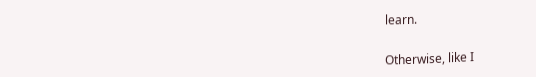learn.

Otherwise, like I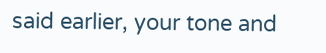said earlier, your tone and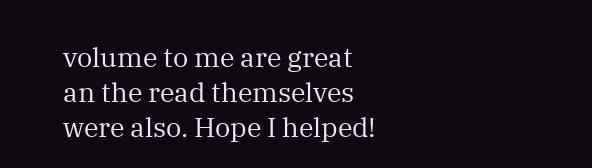volume to me are great an the read themselves were also. Hope I helped!